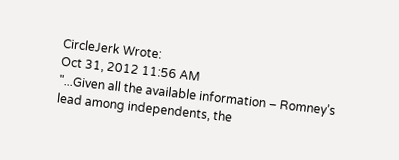CircleJerk Wrote:
Oct 31, 2012 11:56 AM
"...Given all the available information – Romney’s lead among independents, the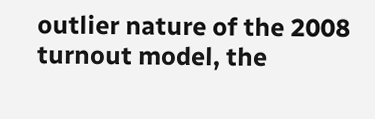outlier nature of the 2008 turnout model, the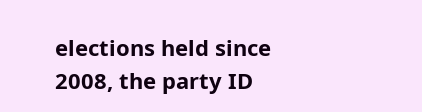elections held since 2008, the party ID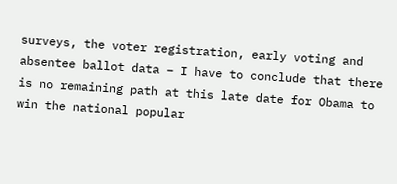surveys, the voter registration, early voting and absentee ballot data – I have to conclude that there is no remaining path at this late date for Obama to win the national popular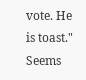vote. He is toast." Seems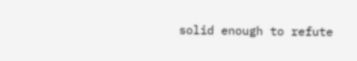solid enough to refute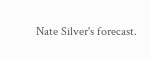Nate Silver's forecast.